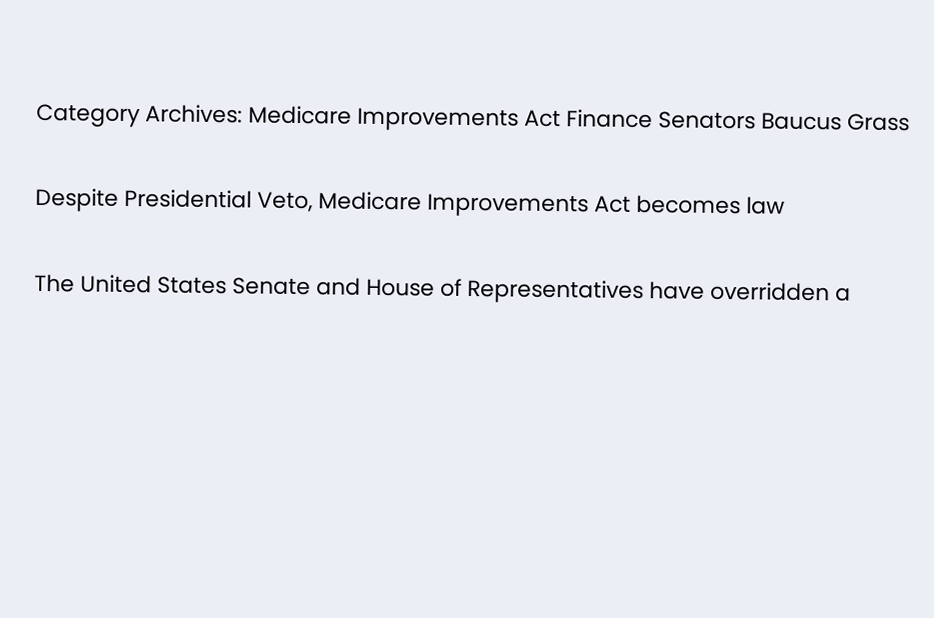Category Archives: Medicare Improvements Act Finance Senators Baucus Grass

Despite Presidential Veto, Medicare Improvements Act becomes law

The United States Senate and House of Representatives have overridden a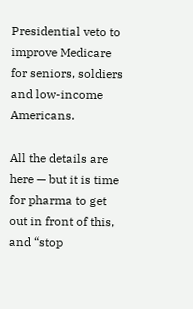Presidential veto to improve Medicare for seniors, soldiers and low-income Americans.

All the details are here — but it is time for pharma to get out in front of this, and “stop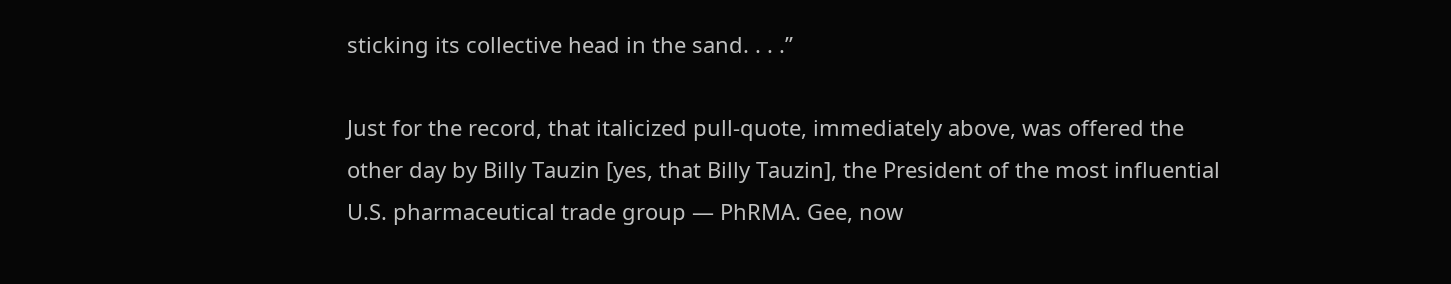sticking its collective head in the sand. . . .”

Just for the record, that italicized pull-quote, immediately above, was offered the other day by Billy Tauzin [yes, that Billy Tauzin], the President of the most influential U.S. pharmaceutical trade group — PhRMA. Gee, now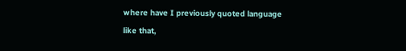where have I previously quoted language like that,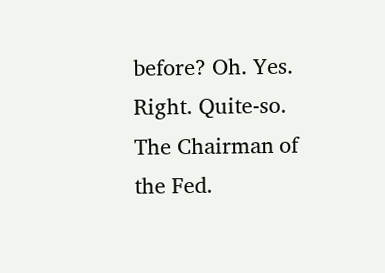before? Oh. Yes. Right. Quite-so. The Chairman of the Fed.